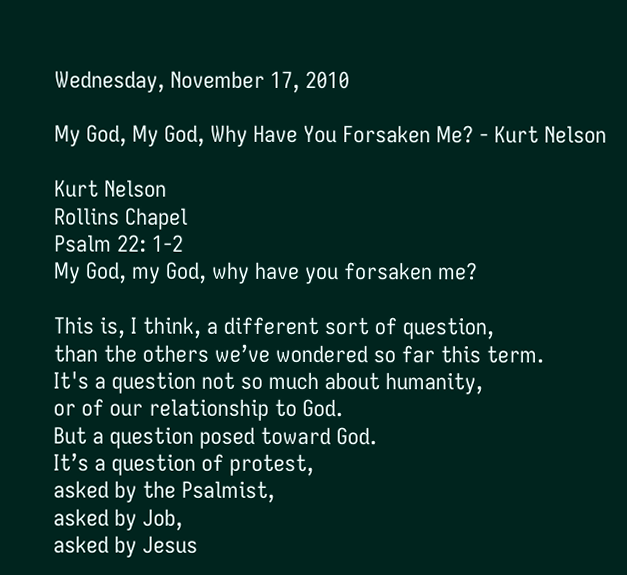Wednesday, November 17, 2010

My God, My God, Why Have You Forsaken Me? - Kurt Nelson

Kurt Nelson
Rollins Chapel
Psalm 22: 1-2
My God, my God, why have you forsaken me?

This is, I think, a different sort of question,
than the others we’ve wondered so far this term.
It's a question not so much about humanity,
or of our relationship to God.
But a question posed toward God.
It’s a question of protest,
asked by the Psalmist,
asked by Job,
asked by Jesus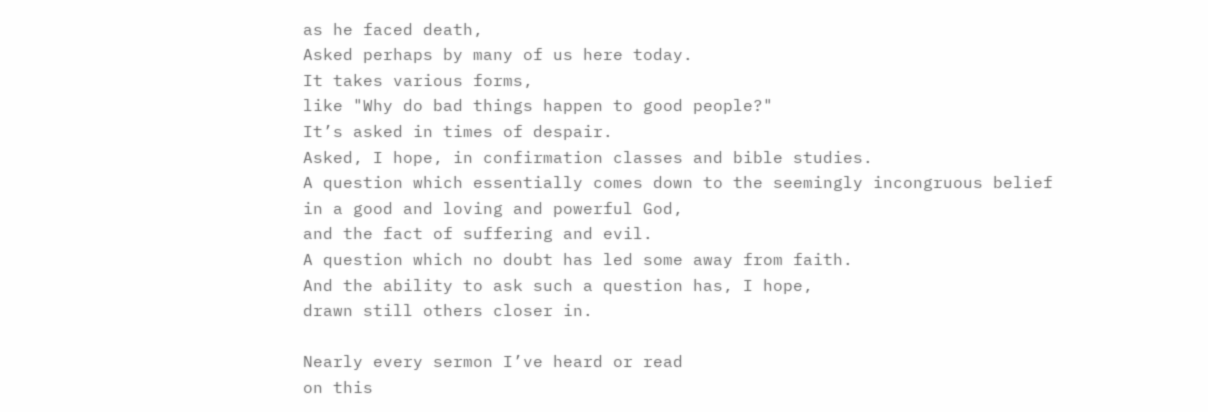as he faced death,
Asked perhaps by many of us here today.
It takes various forms,
like "Why do bad things happen to good people?"
It’s asked in times of despair.
Asked, I hope, in confirmation classes and bible studies.
A question which essentially comes down to the seemingly incongruous belief
in a good and loving and powerful God,
and the fact of suffering and evil.
A question which no doubt has led some away from faith.
And the ability to ask such a question has, I hope,
drawn still others closer in.

Nearly every sermon I’ve heard or read
on this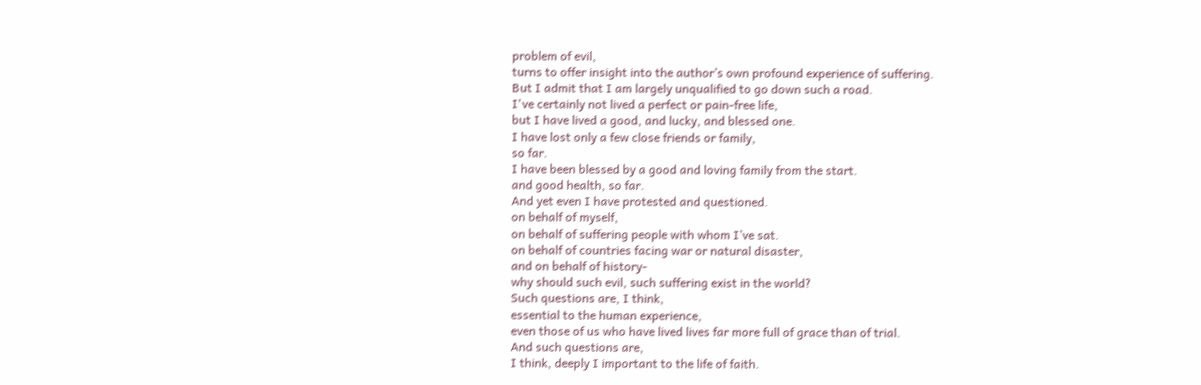problem of evil,
turns to offer insight into the author’s own profound experience of suffering.
But I admit that I am largely unqualified to go down such a road.
I've certainly not lived a perfect or pain-free life,
but I have lived a good, and lucky, and blessed one.
I have lost only a few close friends or family,
so far.
I have been blessed by a good and loving family from the start.
and good health, so far.
And yet even I have protested and questioned.
on behalf of myself,
on behalf of suffering people with whom I’ve sat.
on behalf of countries facing war or natural disaster,
and on behalf of history-
why should such evil, such suffering exist in the world?
Such questions are, I think,
essential to the human experience,
even those of us who have lived lives far more full of grace than of trial.
And such questions are,
I think, deeply I important to the life of faith.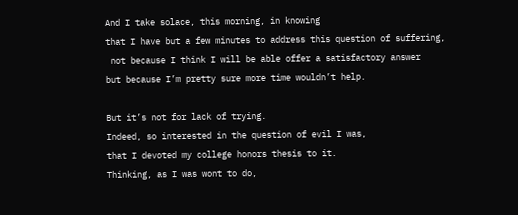And I take solace, this morning, in knowing
that I have but a few minutes to address this question of suffering,
 not because I think I will be able offer a satisfactory answer
but because I’m pretty sure more time wouldn’t help.

But it’s not for lack of trying.
Indeed, so interested in the question of evil I was,
that I devoted my college honors thesis to it.
Thinking, as I was wont to do,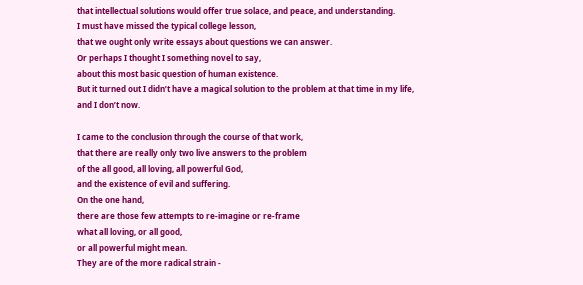that intellectual solutions would offer true solace, and peace, and understanding.
I must have missed the typical college lesson,
that we ought only write essays about questions we can answer.
Or perhaps I thought I something novel to say,
about this most basic question of human existence.
But it turned out I didn’t have a magical solution to the problem at that time in my life,
and I don’t now.

I came to the conclusion through the course of that work,
that there are really only two live answers to the problem
of the all good, all loving, all powerful God,
and the existence of evil and suffering.
On the one hand,
there are those few attempts to re-imagine or re-frame
what all loving, or all good,
or all powerful might mean.
They are of the more radical strain -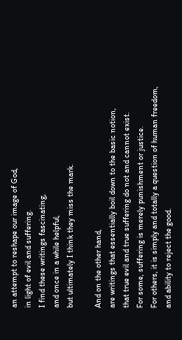an attempt to reshape our image of God,
in light of evil and suffering.
I find these writings fascinating,
and once in a while helpful,
but ultimately I think they miss the mark.

And on the other hand,
are writings that essentially boil down to the basic notion,
that true evil and true suffering do not and cannot exist.
For some, suffering is merely punishment or justice.
For others, it is simply and totally a question of human freedom,
and ability to reject the good.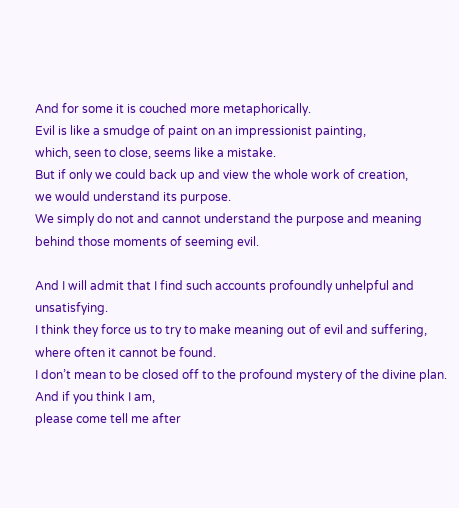And for some it is couched more metaphorically.
Evil is like a smudge of paint on an impressionist painting,
which, seen to close, seems like a mistake.
But if only we could back up and view the whole work of creation,
we would understand its purpose.
We simply do not and cannot understand the purpose and meaning
behind those moments of seeming evil.

And I will admit that I find such accounts profoundly unhelpful and unsatisfying.
I think they force us to try to make meaning out of evil and suffering,
where often it cannot be found.
I don’t mean to be closed off to the profound mystery of the divine plan.
And if you think I am,
please come tell me after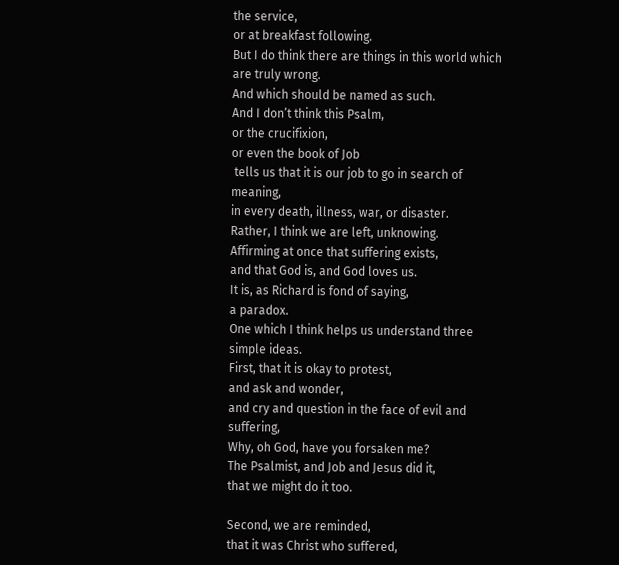the service,
or at breakfast following.
But I do think there are things in this world which are truly wrong.
And which should be named as such.
And I don’t think this Psalm,
or the crucifixion,
or even the book of Job
 tells us that it is our job to go in search of meaning,
in every death, illness, war, or disaster.
Rather, I think we are left, unknowing.
Affirming at once that suffering exists,
and that God is, and God loves us.
It is, as Richard is fond of saying,
a paradox.
One which I think helps us understand three simple ideas.
First, that it is okay to protest,
and ask and wonder,
and cry and question in the face of evil and suffering,
Why, oh God, have you forsaken me?
The Psalmist, and Job and Jesus did it,
that we might do it too.

Second, we are reminded,
that it was Christ who suffered,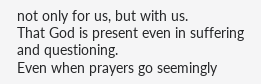not only for us, but with us.
That God is present even in suffering and questioning.
Even when prayers go seemingly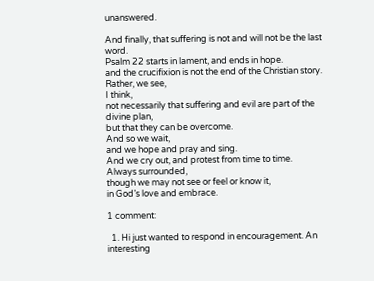unanswered.

And finally, that suffering is not and will not be the last word.
Psalm 22 starts in lament, and ends in hope.
and the crucifixion is not the end of the Christian story.
Rather, we see,
I think,
not necessarily that suffering and evil are part of the divine plan,
but that they can be overcome.
And so we wait,
and we hope and pray and sing.
And we cry out, and protest from time to time.
Always surrounded,
though we may not see or feel or know it,
in God’s love and embrace.

1 comment:

  1. Hi just wanted to respond in encouragement. An interesting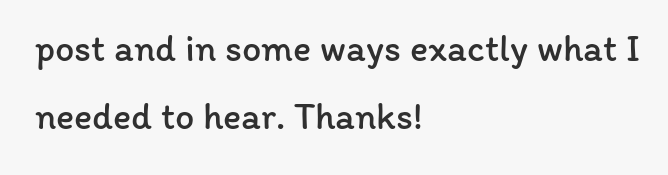post and in some ways exactly what I needed to hear. Thanks!